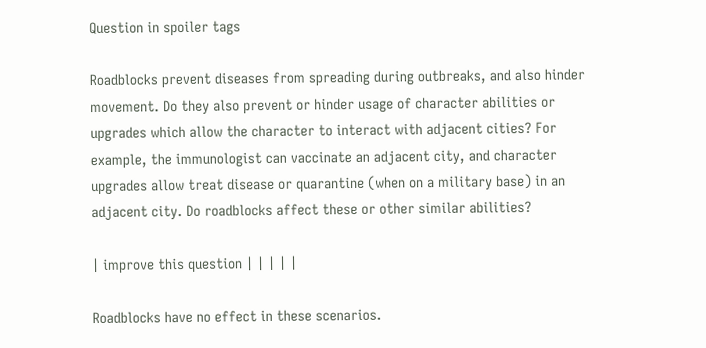Question in spoiler tags

Roadblocks prevent diseases from spreading during outbreaks, and also hinder movement. Do they also prevent or hinder usage of character abilities or upgrades which allow the character to interact with adjacent cities? For example, the immunologist can vaccinate an adjacent city, and character upgrades allow treat disease or quarantine (when on a military base) in an adjacent city. Do roadblocks affect these or other similar abilities?

| improve this question | | | | |

Roadblocks have no effect in these scenarios.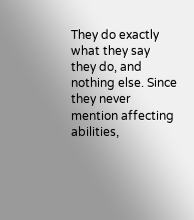They do exactly what they say they do, and nothing else. Since they never mention affecting abilities,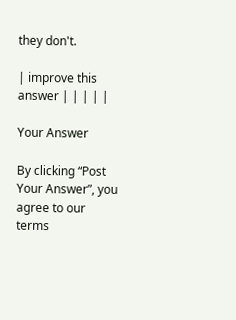they don't.

| improve this answer | | | | |

Your Answer

By clicking “Post Your Answer”, you agree to our terms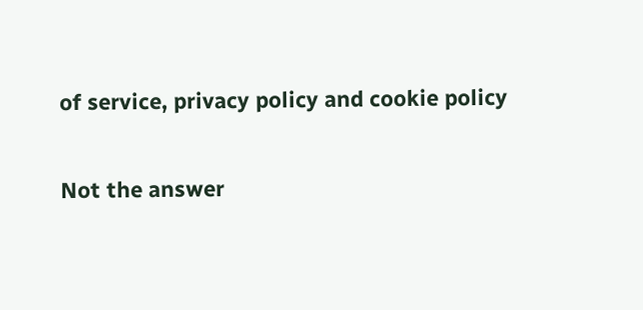of service, privacy policy and cookie policy

Not the answer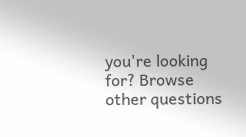you're looking for? Browse other questions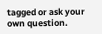tagged or ask your own question.